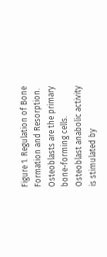Figure 1. Regulation of Bone Formation and Resorption. Osteoblasts are the primary bone-forming cells. Osteoblast anabolic activity is stimulated by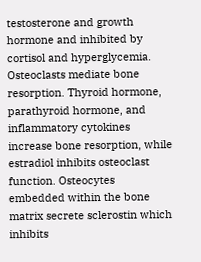testosterone and growth hormone and inhibited by cortisol and hyperglycemia. Osteoclasts mediate bone resorption. Thyroid hormone, parathyroid hormone, and inflammatory cytokines increase bone resorption, while estradiol inhibits osteoclast function. Osteocytes embedded within the bone matrix secrete sclerostin which inhibits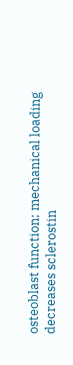osteoblast function; mechanical loading decreases sclerostin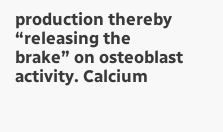production thereby “releasing the brake” on osteoblast activity. Calcium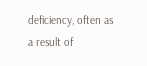deficiency, often as a result of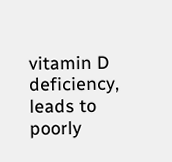vitamin D deficiency, leads to poorly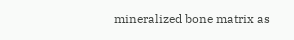mineralized bone matrix as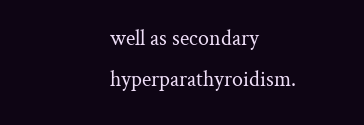well as secondary hyperparathyroidism.